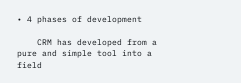• 4 phases of development

    CRM has developed from a pure and simple tool into a field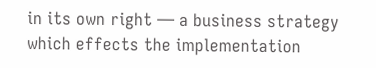in its own right — a business strategy which effects the implementation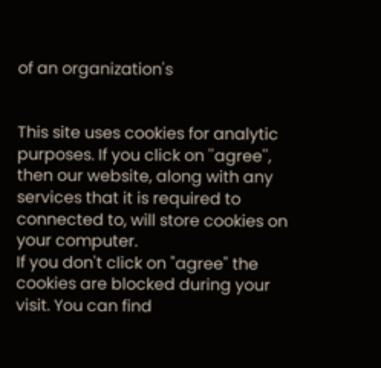of an organization's


This site uses cookies for analytic purposes. If you click on ''agree'', then our website, along with any services that it is required to connected to, will store cookies on your computer.
If you don't click on "agree" the cookies are blocked during your visit. You can find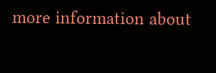more information about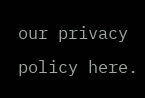our privacy policy here.